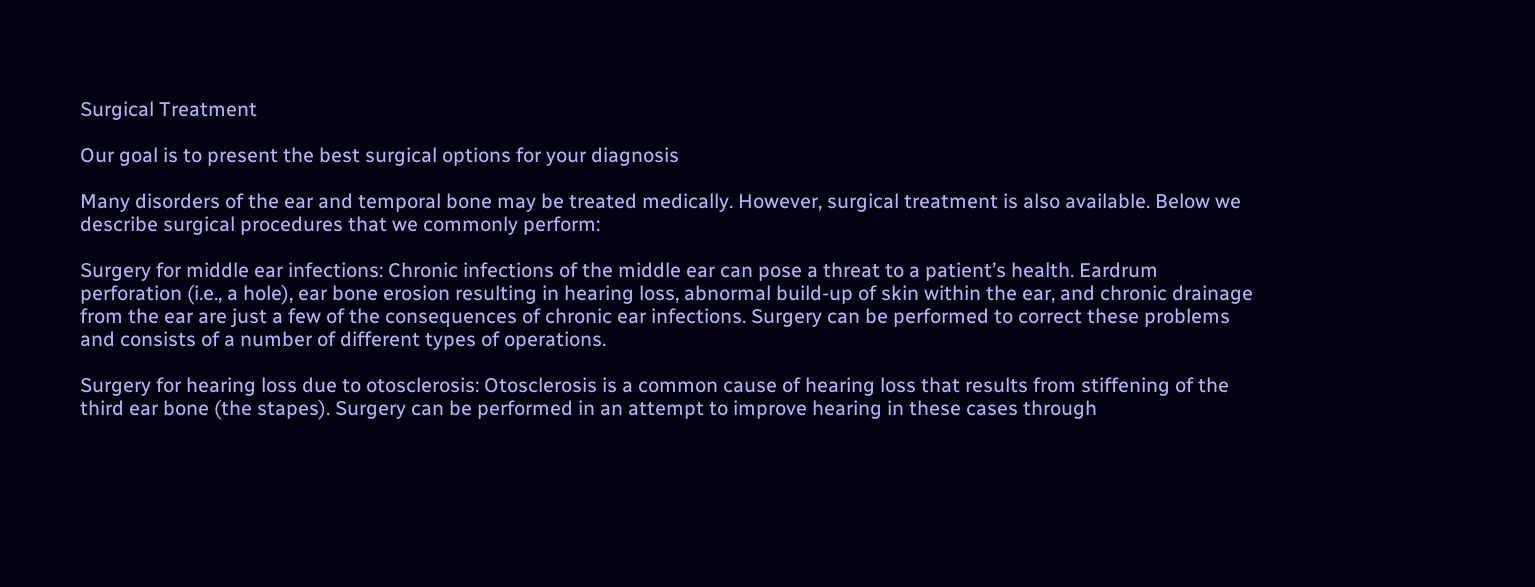Surgical Treatment

Our goal is to present the best surgical options for your diagnosis

Many disorders of the ear and temporal bone may be treated medically. However, surgical treatment is also available. Below we describe surgical procedures that we commonly perform:

Surgery for middle ear infections: Chronic infections of the middle ear can pose a threat to a patient’s health. Eardrum perforation (i.e., a hole), ear bone erosion resulting in hearing loss, abnormal build-up of skin within the ear, and chronic drainage from the ear are just a few of the consequences of chronic ear infections. Surgery can be performed to correct these problems and consists of a number of different types of operations.

Surgery for hearing loss due to otosclerosis: Otosclerosis is a common cause of hearing loss that results from stiffening of the third ear bone (the stapes). Surgery can be performed in an attempt to improve hearing in these cases through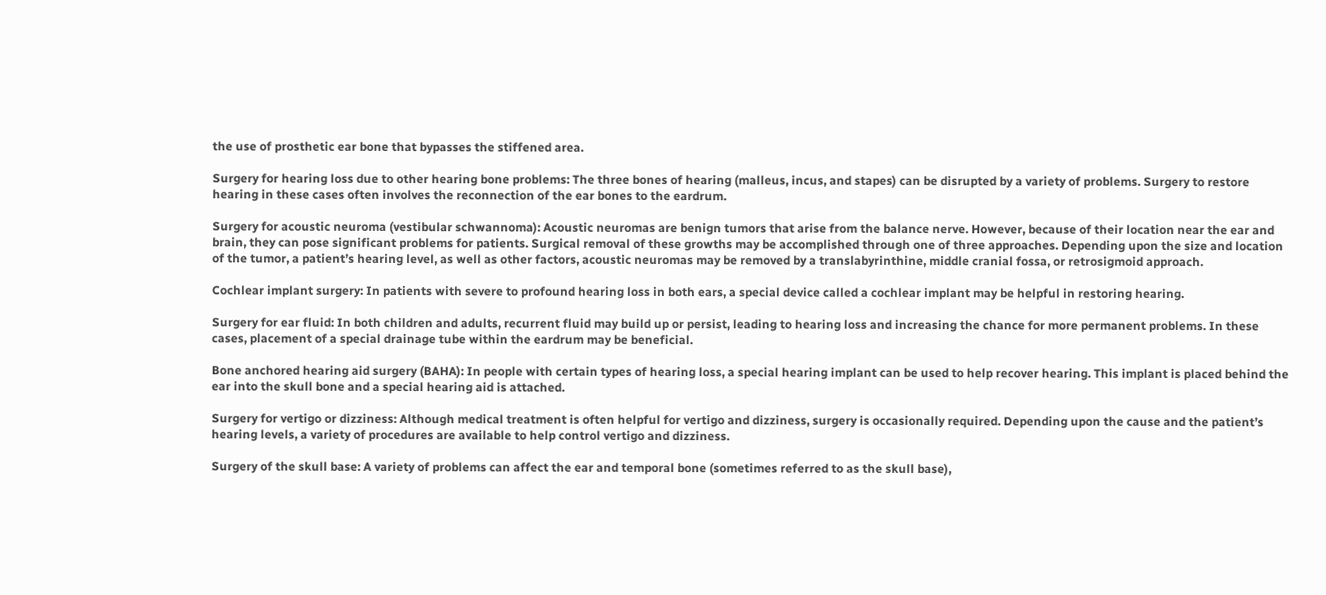the use of prosthetic ear bone that bypasses the stiffened area.

Surgery for hearing loss due to other hearing bone problems: The three bones of hearing (malleus, incus, and stapes) can be disrupted by a variety of problems. Surgery to restore hearing in these cases often involves the reconnection of the ear bones to the eardrum.

Surgery for acoustic neuroma (vestibular schwannoma): Acoustic neuromas are benign tumors that arise from the balance nerve. However, because of their location near the ear and brain, they can pose significant problems for patients. Surgical removal of these growths may be accomplished through one of three approaches. Depending upon the size and location of the tumor, a patient’s hearing level, as well as other factors, acoustic neuromas may be removed by a translabyrinthine, middle cranial fossa, or retrosigmoid approach.

Cochlear implant surgery: In patients with severe to profound hearing loss in both ears, a special device called a cochlear implant may be helpful in restoring hearing.

Surgery for ear fluid: In both children and adults, recurrent fluid may build up or persist, leading to hearing loss and increasing the chance for more permanent problems. In these cases, placement of a special drainage tube within the eardrum may be beneficial.

Bone anchored hearing aid surgery (BAHA): In people with certain types of hearing loss, a special hearing implant can be used to help recover hearing. This implant is placed behind the ear into the skull bone and a special hearing aid is attached.

Surgery for vertigo or dizziness: Although medical treatment is often helpful for vertigo and dizziness, surgery is occasionally required. Depending upon the cause and the patient’s hearing levels, a variety of procedures are available to help control vertigo and dizziness.

Surgery of the skull base: A variety of problems can affect the ear and temporal bone (sometimes referred to as the skull base),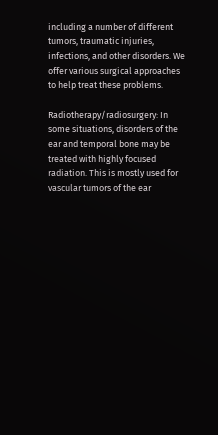including a number of different tumors, traumatic injuries, infections, and other disorders. We offer various surgical approaches to help treat these problems.

Radiotherapy/radiosurgery: In some situations, disorders of the ear and temporal bone may be treated with highly focused radiation. This is mostly used for vascular tumors of the ear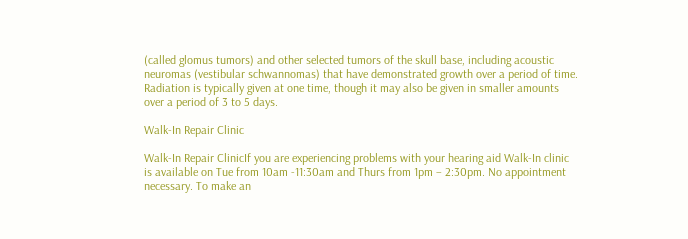(called glomus tumors) and other selected tumors of the skull base, including acoustic neuromas (vestibular schwannomas) that have demonstrated growth over a period of time. Radiation is typically given at one time, though it may also be given in smaller amounts over a period of 3 to 5 days.

Walk-In Repair Clinic

Walk-In Repair ClinicIf you are experiencing problems with your hearing aid Walk-In clinic is available on Tue from 10am -11:30am and Thurs from 1pm – 2:30pm. No appointment necessary. To make an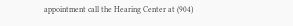appointment call the Hearing Center at (904)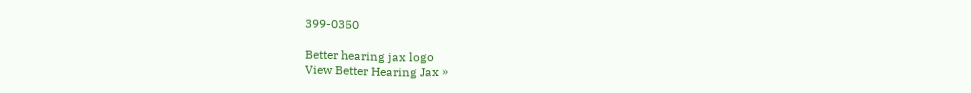399-0350

Better hearing jax logo
View Better Hearing Jax »